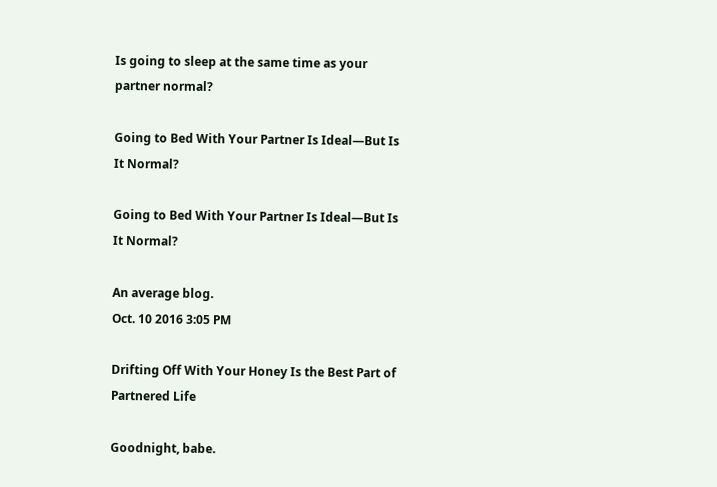Is going to sleep at the same time as your partner normal?

Going to Bed With Your Partner Is Ideal—But Is It Normal?

Going to Bed With Your Partner Is Ideal—But Is It Normal?

An average blog.
Oct. 10 2016 3:05 PM

Drifting Off With Your Honey Is the Best Part of Partnered Life

Goodnight, babe.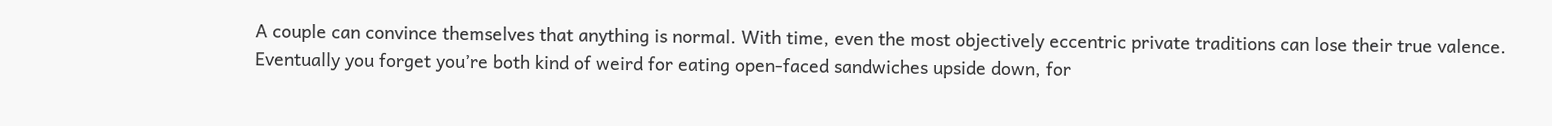A couple can convince themselves that anything is normal. With time, even the most objectively eccentric private traditions can lose their true valence. Eventually you forget you’re both kind of weird for eating open-faced sandwiches upside down, for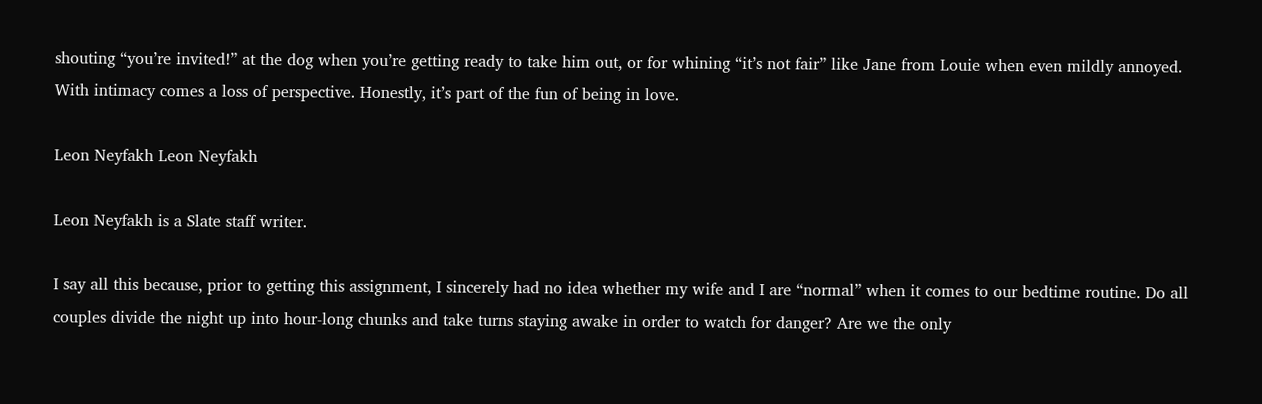shouting “you’re invited!” at the dog when you’re getting ready to take him out, or for whining “it’s not fair” like Jane from Louie when even mildly annoyed. With intimacy comes a loss of perspective. Honestly, it’s part of the fun of being in love.

Leon Neyfakh Leon Neyfakh

Leon Neyfakh is a Slate staff writer.

I say all this because, prior to getting this assignment, I sincerely had no idea whether my wife and I are “normal” when it comes to our bedtime routine. Do all couples divide the night up into hour-long chunks and take turns staying awake in order to watch for danger? Are we the only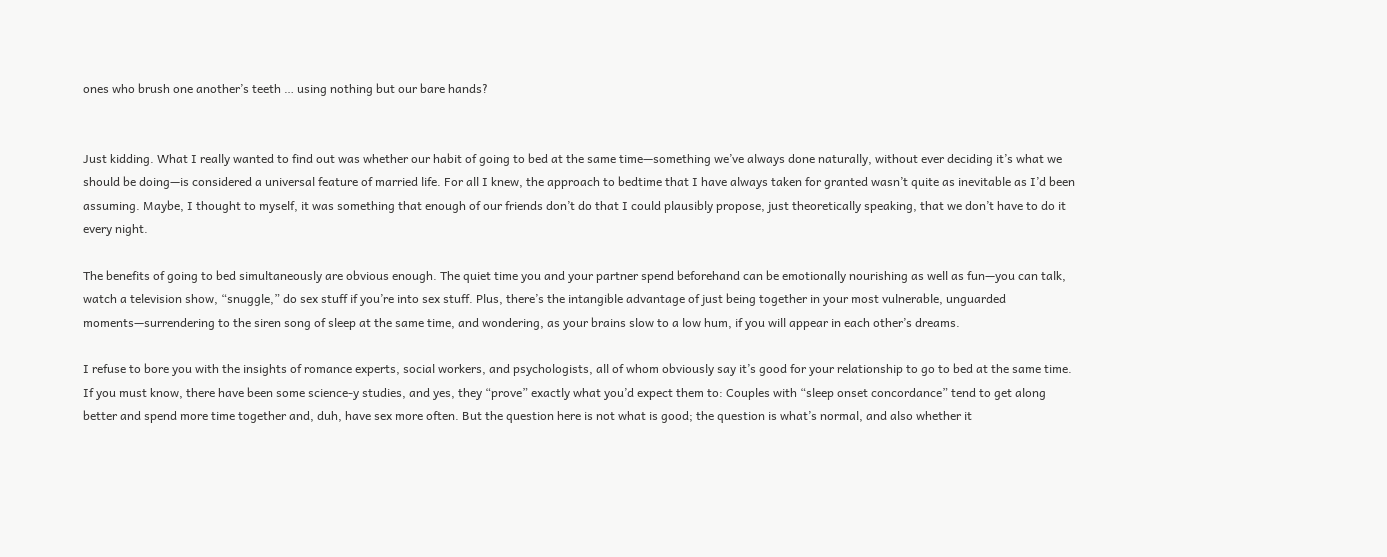ones who brush one another’s teeth … using nothing but our bare hands?


Just kidding. What I really wanted to find out was whether our habit of going to bed at the same time—something we’ve always done naturally, without ever deciding it’s what we should be doing—is considered a universal feature of married life. For all I knew, the approach to bedtime that I have always taken for granted wasn’t quite as inevitable as I’d been assuming. Maybe, I thought to myself, it was something that enough of our friends don’t do that I could plausibly propose, just theoretically speaking, that we don’t have to do it every night.

The benefits of going to bed simultaneously are obvious enough. The quiet time you and your partner spend beforehand can be emotionally nourishing as well as fun—you can talk, watch a television show, “snuggle,” do sex stuff if you’re into sex stuff. Plus, there’s the intangible advantage of just being together in your most vulnerable, unguarded moments—surrendering to the siren song of sleep at the same time, and wondering, as your brains slow to a low hum, if you will appear in each other’s dreams.

I refuse to bore you with the insights of romance experts, social workers, and psychologists, all of whom obviously say it’s good for your relationship to go to bed at the same time. If you must know, there have been some science-y studies, and yes, they “prove” exactly what you’d expect them to: Couples with “sleep onset concordance” tend to get along better and spend more time together and, duh, have sex more often. But the question here is not what is good; the question is what’s normal, and also whether it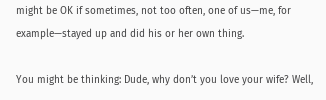might be OK if sometimes, not too often, one of us—me, for example—stayed up and did his or her own thing.

You might be thinking: Dude, why don’t you love your wife? Well,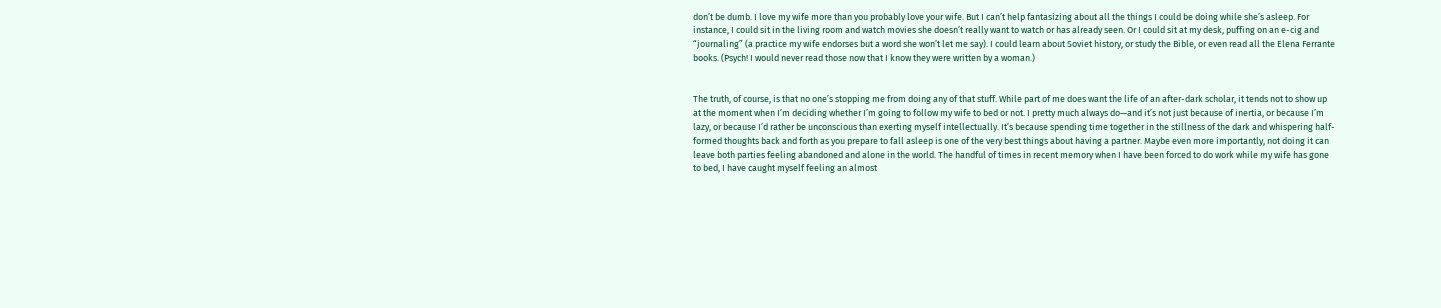don’t be dumb. I love my wife more than you probably love your wife. But I can’t help fantasizing about all the things I could be doing while she’s asleep. For instance, I could sit in the living room and watch movies she doesn’t really want to watch or has already seen. Or I could sit at my desk, puffing on an e-cig and “journaling” (a practice my wife endorses but a word she won’t let me say). I could learn about Soviet history, or study the Bible, or even read all the Elena Ferrante books. (Psych! I would never read those now that I know they were written by a woman.)


The truth, of course, is that no one’s stopping me from doing any of that stuff. While part of me does want the life of an after-dark scholar, it tends not to show up at the moment when I’m deciding whether I’m going to follow my wife to bed or not. I pretty much always do—and it’s not just because of inertia, or because I’m lazy, or because I’d rather be unconscious than exerting myself intellectually. It’s because spending time together in the stillness of the dark and whispering half-formed thoughts back and forth as you prepare to fall asleep is one of the very best things about having a partner. Maybe even more importantly, not doing it can leave both parties feeling abandoned and alone in the world. The handful of times in recent memory when I have been forced to do work while my wife has gone to bed, I have caught myself feeling an almost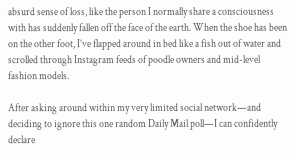absurd sense of loss, like the person I normally share a consciousness with has suddenly fallen off the face of the earth. When the shoe has been on the other foot, I’ve flapped around in bed like a fish out of water and scrolled through Instagram feeds of poodle owners and mid-level fashion models.

After asking around within my very limited social network—and deciding to ignore this one random Daily Mail poll—I can confidently declare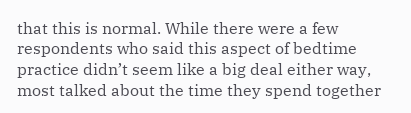that this is normal. While there were a few respondents who said this aspect of bedtime practice didn’t seem like a big deal either way, most talked about the time they spend together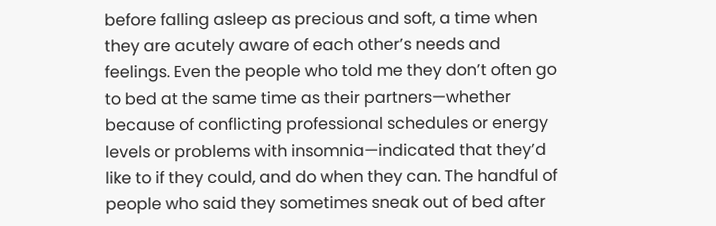before falling asleep as precious and soft, a time when they are acutely aware of each other’s needs and feelings. Even the people who told me they don’t often go to bed at the same time as their partners—whether because of conflicting professional schedules or energy levels or problems with insomnia—indicated that they’d like to if they could, and do when they can. The handful of people who said they sometimes sneak out of bed after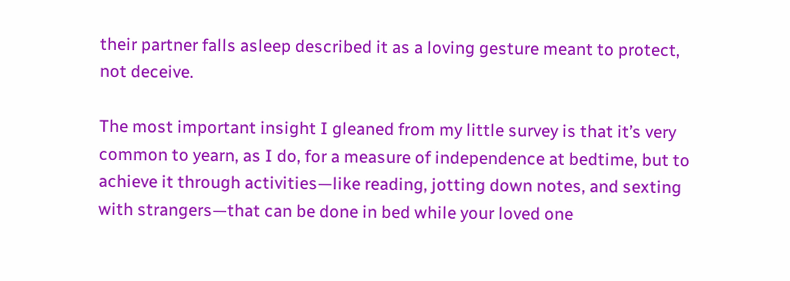their partner falls asleep described it as a loving gesture meant to protect, not deceive.

The most important insight I gleaned from my little survey is that it’s very common to yearn, as I do, for a measure of independence at bedtime, but to achieve it through activities—like reading, jotting down notes, and sexting with strangers—that can be done in bed while your loved one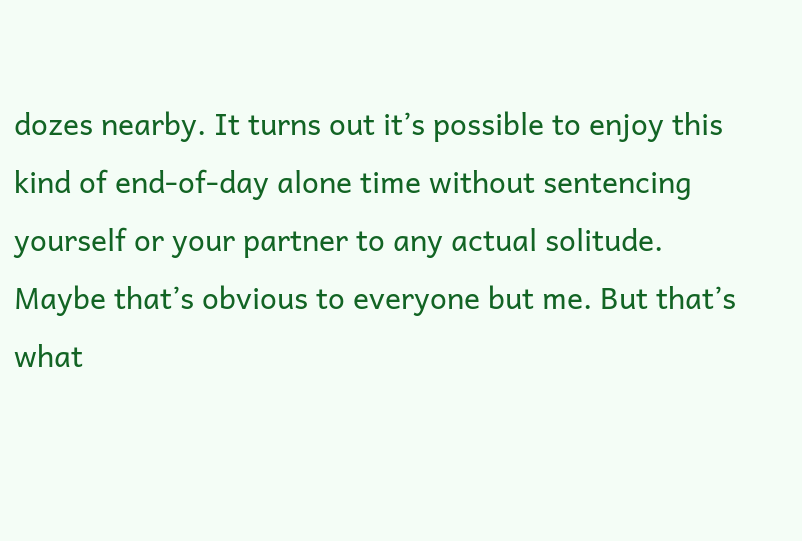dozes nearby. It turns out it’s possible to enjoy this kind of end-of-day alone time without sentencing yourself or your partner to any actual solitude. Maybe that’s obvious to everyone but me. But that’s what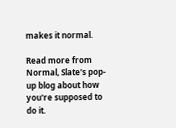makes it normal.

Read more from Normal, Slate's pop-up blog about how you're supposed to do it.